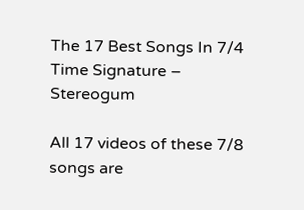The 17 Best Songs In 7/4 Time Signature – Stereogum

All 17 videos of these 7/8 songs are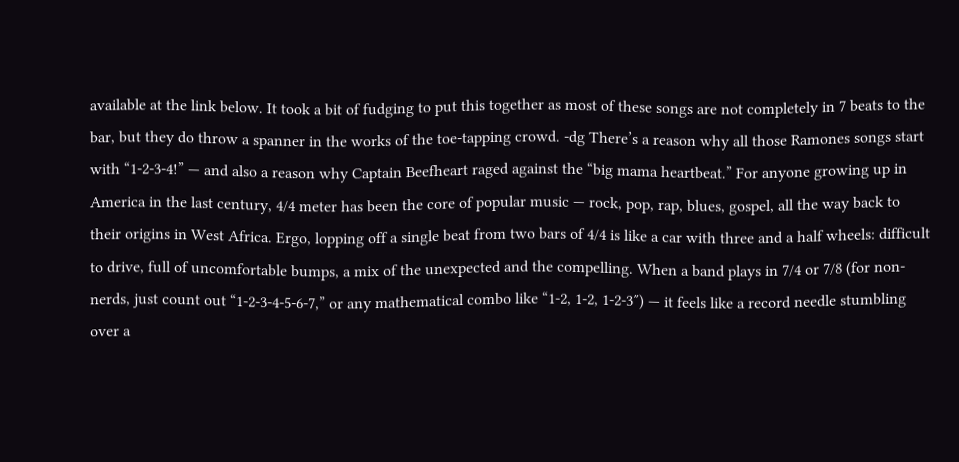available at the link below. It took a bit of fudging to put this together as most of these songs are not completely in 7 beats to the bar, but they do throw a spanner in the works of the toe-tapping crowd. -dg There’s a reason why all those Ramones songs start with “1-2-3-4!” — and also a reason why Captain Beefheart raged against the “big mama heartbeat.” For anyone growing up in America in the last century, 4/4 meter has been the core of popular music — rock, pop, rap, blues, gospel, all the way back to their origins in West Africa. Ergo, lopping off a single beat from two bars of 4/4 is like a car with three and a half wheels: difficult to drive, full of uncomfortable bumps, a mix of the unexpected and the compelling. When a band plays in 7/4 or 7/8 (for non-nerds, just count out “1-2-3-4-5-6-7,” or any mathematical combo like “1-2, 1-2, 1-2-3″) — it feels like a record needle stumbling over a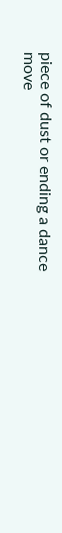piece of dust or ending a dance move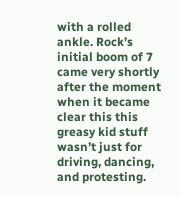with a rolled ankle. Rock’s initial boom of 7 came very shortly after the moment when it became clear this this greasy kid stuff wasn’t just for driving, dancing, and protesting.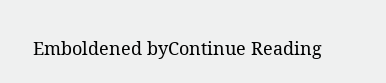Emboldened byContinue Reading